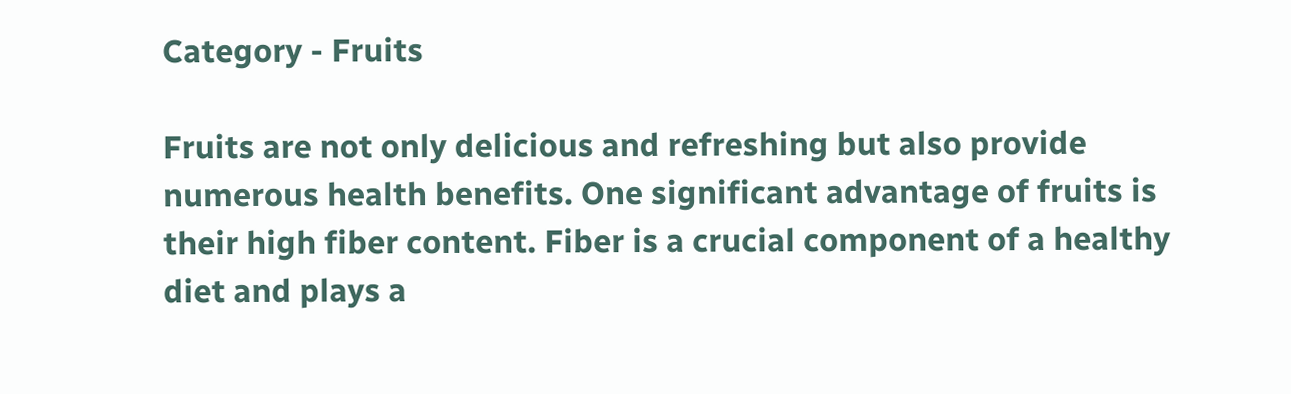Category - Fruits

Fruits are not only delicious and refreshing but also provide numerous health benefits. One significant advantage of fruits is their high fiber content. Fiber is a crucial component of a healthy diet and plays a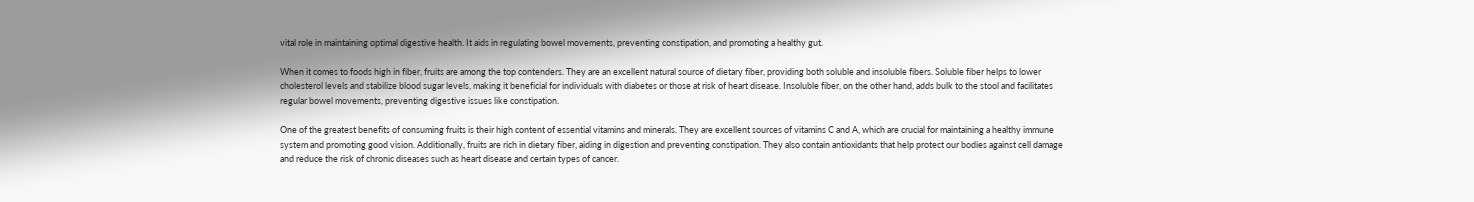vital role in maintaining optimal digestive health. It aids in regulating bowel movements, preventing constipation, and promoting a healthy gut.

When it comes to foods high in fiber, fruits are among the top contenders. They are an excellent natural source of dietary fiber, providing both soluble and insoluble fibers. Soluble fiber helps to lower cholesterol levels and stabilize blood sugar levels, making it beneficial for individuals with diabetes or those at risk of heart disease. Insoluble fiber, on the other hand, adds bulk to the stool and facilitates regular bowel movements, preventing digestive issues like constipation.

One of the greatest benefits of consuming fruits is their high content of essential vitamins and minerals. They are excellent sources of vitamins C and A, which are crucial for maintaining a healthy immune system and promoting good vision. Additionally, fruits are rich in dietary fiber, aiding in digestion and preventing constipation. They also contain antioxidants that help protect our bodies against cell damage and reduce the risk of chronic diseases such as heart disease and certain types of cancer.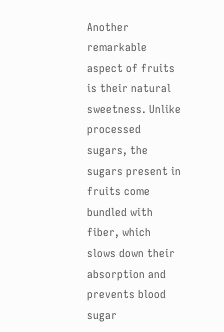Another remarkable aspect of fruits is their natural sweetness. Unlike processed sugars, the sugars present in fruits come bundled with fiber, which slows down their absorption and prevents blood sugar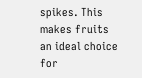spikes. This makes fruits an ideal choice for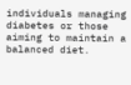individuals managing diabetes or those aiming to maintain a balanced diet.